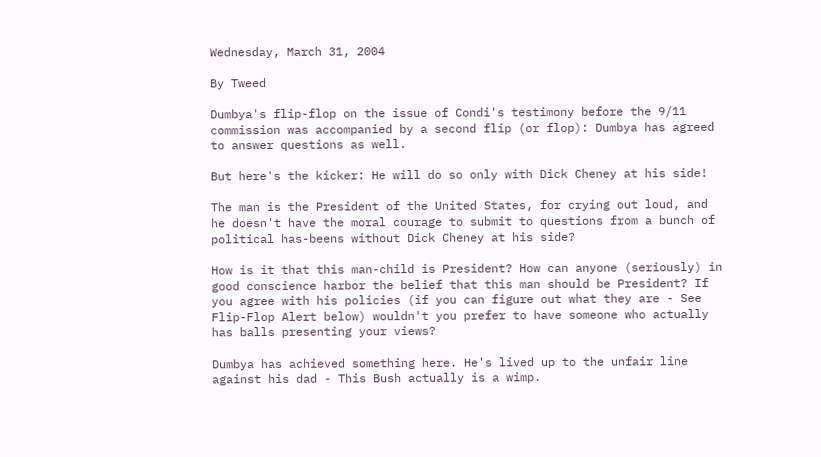Wednesday, March 31, 2004

By Tweed

Dumbya's flip-flop on the issue of Condi's testimony before the 9/11 commission was accompanied by a second flip (or flop): Dumbya has agreed to answer questions as well.

But here's the kicker: He will do so only with Dick Cheney at his side!

The man is the President of the United States, for crying out loud, and he doesn't have the moral courage to submit to questions from a bunch of political has-beens without Dick Cheney at his side?

How is it that this man-child is President? How can anyone (seriously) in good conscience harbor the belief that this man should be President? If you agree with his policies (if you can figure out what they are - See Flip-Flop Alert below) wouldn't you prefer to have someone who actually has balls presenting your views?

Dumbya has achieved something here. He's lived up to the unfair line against his dad - This Bush actually is a wimp.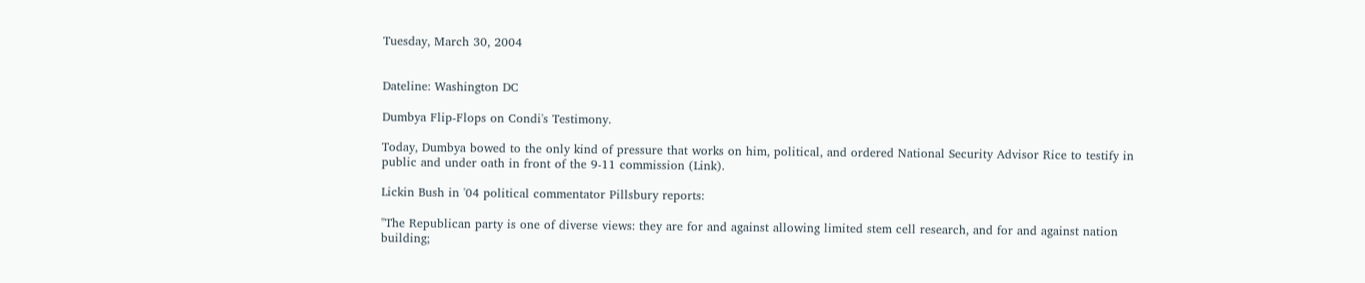Tuesday, March 30, 2004


Dateline: Washington DC

Dumbya Flip-Flops on Condi's Testimony.

Today, Dumbya bowed to the only kind of pressure that works on him, political, and ordered National Security Advisor Rice to testify in public and under oath in front of the 9-11 commission (Link).

Lickin Bush in '04 political commentator Pillsbury reports:

"The Republican party is one of diverse views: they are for and against allowing limited stem cell research, and for and against nation building;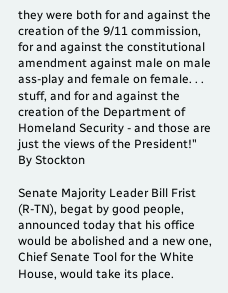they were both for and against the creation of the 9/11 commission, for and against the constitutional amendment against male on male ass-play and female on female. . . stuff, and for and against the creation of the Department of Homeland Security - and those are just the views of the President!"
By Stockton

Senate Majority Leader Bill Frist (R-TN), begat by good people, announced today that his office would be abolished and a new one, Chief Senate Tool for the White House, would take its place.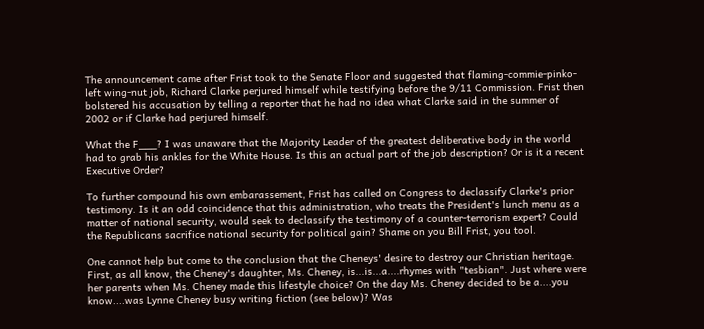The announcement came after Frist took to the Senate Floor and suggested that flaming-commie-pinko-left wing-nut job, Richard Clarke perjured himself while testifying before the 9/11 Commission. Frist then bolstered his accusation by telling a reporter that he had no idea what Clarke said in the summer of 2002 or if Clarke had perjured himself.

What the F___? I was unaware that the Majority Leader of the greatest deliberative body in the world had to grab his ankles for the White House. Is this an actual part of the job description? Or is it a recent Executive Order?

To further compound his own embarassement, Frist has called on Congress to declassify Clarke's prior testimony. Is it an odd coincidence that this administration, who treats the President's lunch menu as a matter of national security, would seek to declassify the testimony of a counter-terrorism expert? Could the Republicans sacrifice national security for political gain? Shame on you Bill Frist, you tool.

One cannot help but come to the conclusion that the Cheneys' desire to destroy our Christian heritage. First, as all know, the Cheney's daughter, Ms. Cheney, is...is...a....rhymes with "tesbian". Just where were her parents when Ms. Cheney made this lifestyle choice? On the day Ms. Cheney decided to be a....you know....was Lynne Cheney busy writing fiction (see below)? Was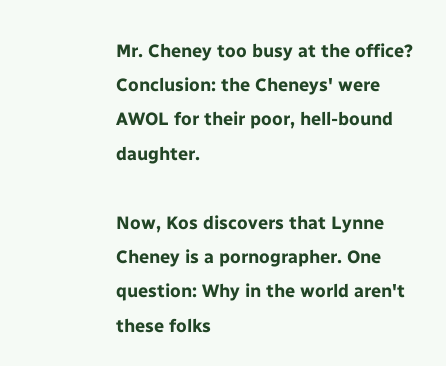Mr. Cheney too busy at the office? Conclusion: the Cheneys' were AWOL for their poor, hell-bound daughter.

Now, Kos discovers that Lynne Cheney is a pornographer. One question: Why in the world aren't these folks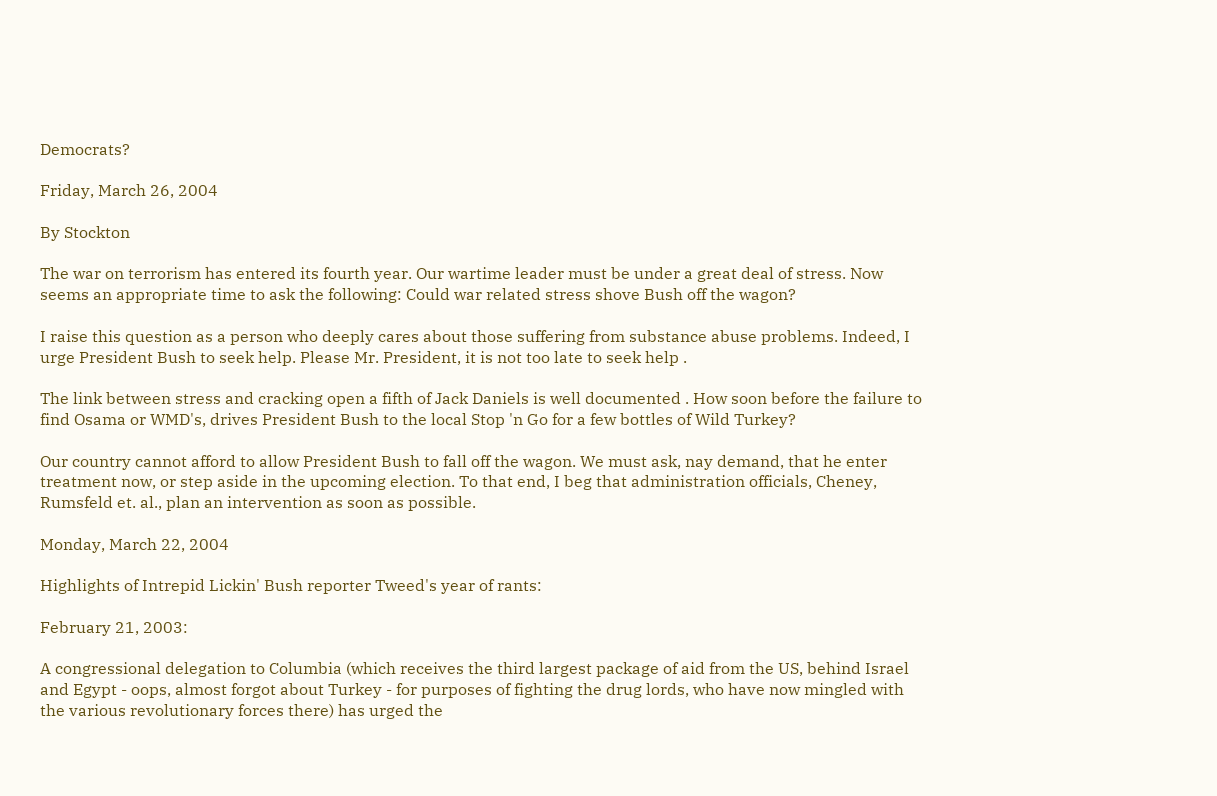Democrats?

Friday, March 26, 2004

By Stockton

The war on terrorism has entered its fourth year. Our wartime leader must be under a great deal of stress. Now seems an appropriate time to ask the following: Could war related stress shove Bush off the wagon?

I raise this question as a person who deeply cares about those suffering from substance abuse problems. Indeed, I urge President Bush to seek help. Please Mr. President, it is not too late to seek help .

The link between stress and cracking open a fifth of Jack Daniels is well documented . How soon before the failure to find Osama or WMD's, drives President Bush to the local Stop 'n Go for a few bottles of Wild Turkey?

Our country cannot afford to allow President Bush to fall off the wagon. We must ask, nay demand, that he enter treatment now, or step aside in the upcoming election. To that end, I beg that administration officials, Cheney, Rumsfeld et. al., plan an intervention as soon as possible.

Monday, March 22, 2004

Highlights of Intrepid Lickin' Bush reporter Tweed's year of rants:

February 21, 2003:

A congressional delegation to Columbia (which receives the third largest package of aid from the US, behind Israel and Egypt - oops, almost forgot about Turkey - for purposes of fighting the drug lords, who have now mingled with the various revolutionary forces there) has urged the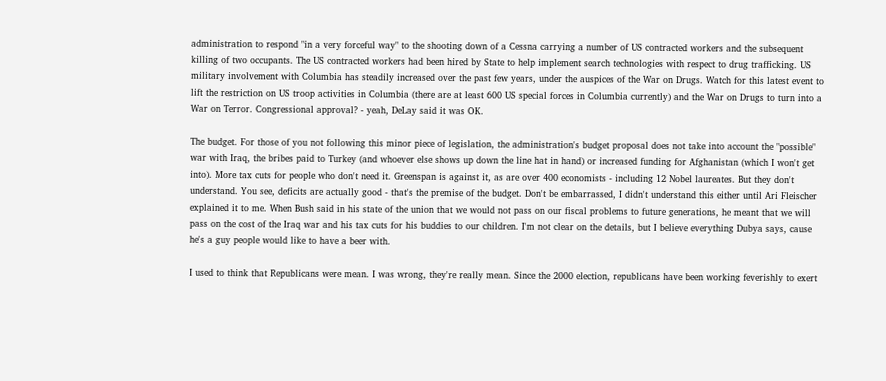administration to respond "in a very forceful way" to the shooting down of a Cessna carrying a number of US contracted workers and the subsequent killing of two occupants. The US contracted workers had been hired by State to help implement search technologies with respect to drug trafficking. US military involvement with Columbia has steadily increased over the past few years, under the auspices of the War on Drugs. Watch for this latest event to lift the restriction on US troop activities in Columbia (there are at least 600 US special forces in Columbia currently) and the War on Drugs to turn into a War on Terror. Congressional approval? - yeah, DeLay said it was OK.

The budget. For those of you not following this minor piece of legislation, the administration's budget proposal does not take into account the "possible" war with Iraq, the bribes paid to Turkey (and whoever else shows up down the line hat in hand) or increased funding for Afghanistan (which I won't get into). More tax cuts for people who don't need it. Greenspan is against it, as are over 400 economists - including 12 Nobel laureates. But they don't understand. You see, deficits are actually good - that's the premise of the budget. Don't be embarrassed, I didn't understand this either until Ari Fleischer explained it to me. When Bush said in his state of the union that we would not pass on our fiscal problems to future generations, he meant that we will pass on the cost of the Iraq war and his tax cuts for his buddies to our children. I'm not clear on the details, but I believe everything Dubya says, cause he's a guy people would like to have a beer with.

I used to think that Republicans were mean. I was wrong, they're really mean. Since the 2000 election, republicans have been working feverishly to exert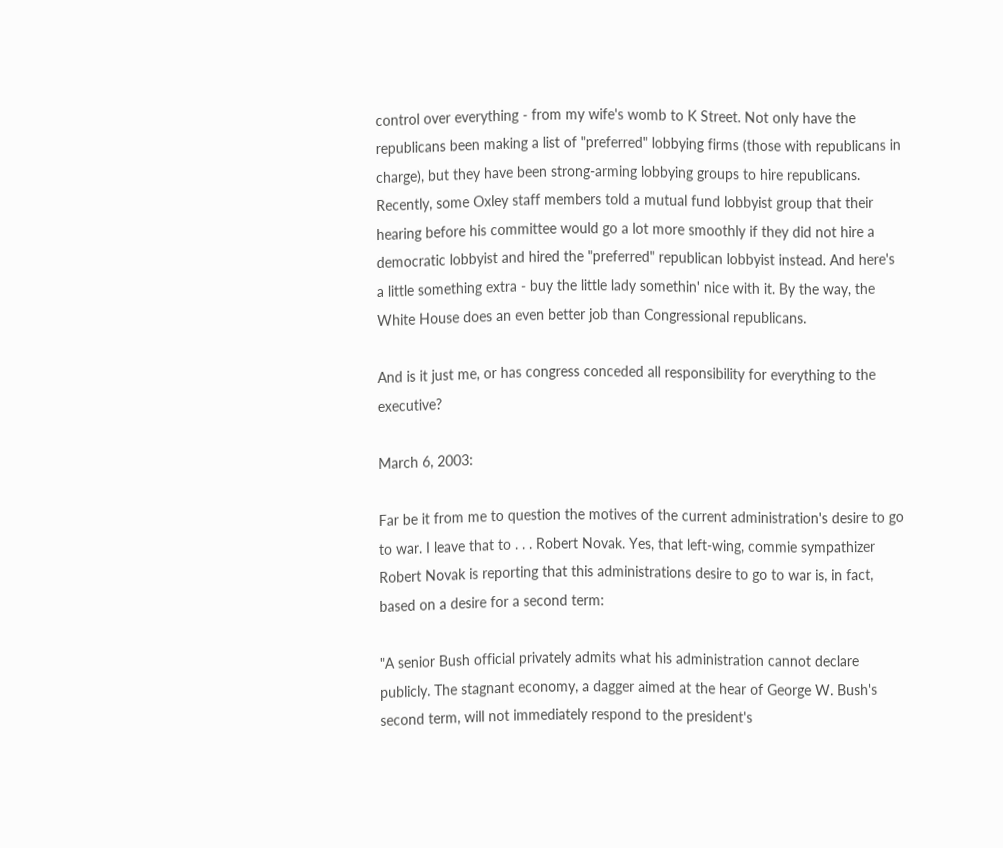control over everything - from my wife's womb to K Street. Not only have the republicans been making a list of "preferred" lobbying firms (those with republicans in charge), but they have been strong-arming lobbying groups to hire republicans. Recently, some Oxley staff members told a mutual fund lobbyist group that their hearing before his committee would go a lot more smoothly if they did not hire a democratic lobbyist and hired the "preferred" republican lobbyist instead. And here's a little something extra - buy the little lady somethin' nice with it. By the way, the White House does an even better job than Congressional republicans.

And is it just me, or has congress conceded all responsibility for everything to the executive?

March 6, 2003:

Far be it from me to question the motives of the current administration's desire to go to war. I leave that to . . . Robert Novak. Yes, that left-wing, commie sympathizer Robert Novak is reporting that this administrations desire to go to war is, in fact, based on a desire for a second term:

"A senior Bush official privately admits what his administration cannot declare publicly. The stagnant economy, a dagger aimed at the hear of George W. Bush's second term, will not immediately respond to the president's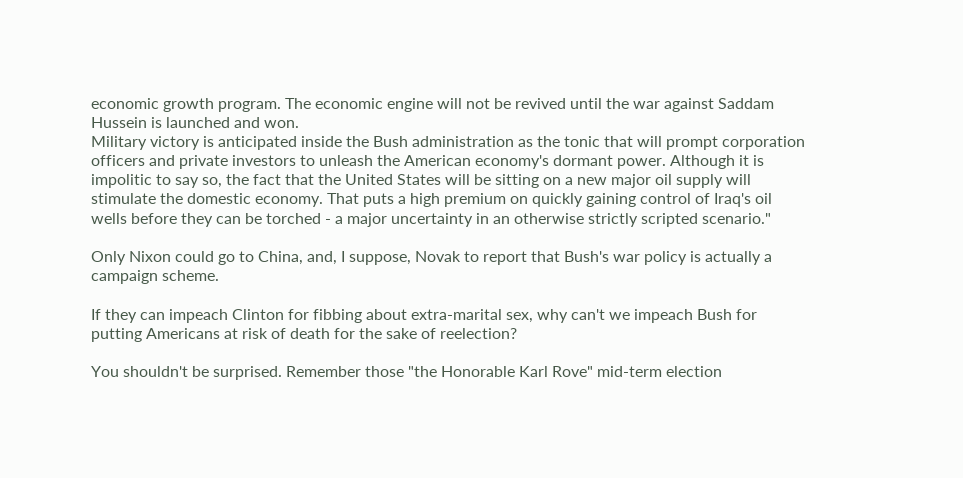economic growth program. The economic engine will not be revived until the war against Saddam Hussein is launched and won.
Military victory is anticipated inside the Bush administration as the tonic that will prompt corporation officers and private investors to unleash the American economy's dormant power. Although it is impolitic to say so, the fact that the United States will be sitting on a new major oil supply will stimulate the domestic economy. That puts a high premium on quickly gaining control of Iraq's oil wells before they can be torched - a major uncertainty in an otherwise strictly scripted scenario."

Only Nixon could go to China, and, I suppose, Novak to report that Bush's war policy is actually a campaign scheme.

If they can impeach Clinton for fibbing about extra-marital sex, why can't we impeach Bush for putting Americans at risk of death for the sake of reelection?

You shouldn't be surprised. Remember those "the Honorable Karl Rove" mid-term election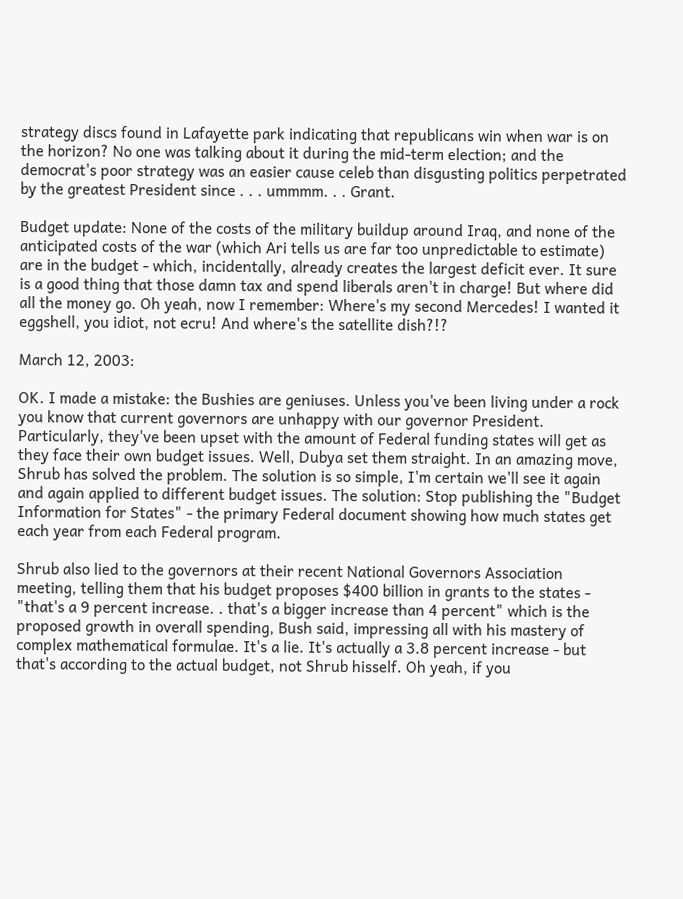strategy discs found in Lafayette park indicating that republicans win when war is on the horizon? No one was talking about it during the mid-term election; and the democrat's poor strategy was an easier cause celeb than disgusting politics perpetrated by the greatest President since . . . ummmm. . . Grant.

Budget update: None of the costs of the military buildup around Iraq, and none of the anticipated costs of the war (which Ari tells us are far too unpredictable to estimate) are in the budget - which, incidentally, already creates the largest deficit ever. It sure is a good thing that those damn tax and spend liberals aren't in charge! But where did all the money go. Oh yeah, now I remember: Where's my second Mercedes! I wanted it eggshell, you idiot, not ecru! And where's the satellite dish?!?

March 12, 2003:

OK. I made a mistake: the Bushies are geniuses. Unless you've been living under a rock you know that current governors are unhappy with our governor President. Particularly, they've been upset with the amount of Federal funding states will get as they face their own budget issues. Well, Dubya set them straight. In an amazing move, Shrub has solved the problem. The solution is so simple, I'm certain we'll see it again and again applied to different budget issues. The solution: Stop publishing the "Budget Information for States" - the primary Federal document showing how much states get each year from each Federal program.

Shrub also lied to the governors at their recent National Governors Association meeting, telling them that his budget proposes $400 billion in grants to the states - "that's a 9 percent increase. . that's a bigger increase than 4 percent" which is the proposed growth in overall spending, Bush said, impressing all with his mastery of complex mathematical formulae. It's a lie. It's actually a 3.8 percent increase - but that's according to the actual budget, not Shrub hisself. Oh yeah, if you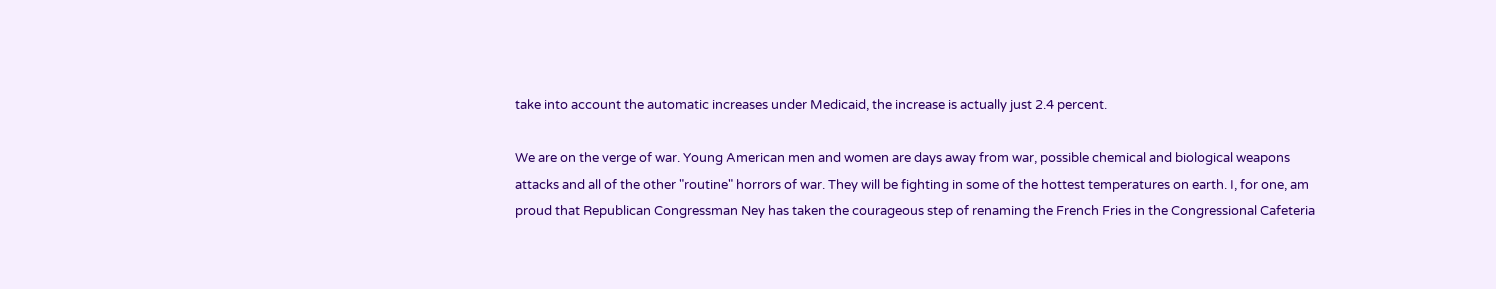take into account the automatic increases under Medicaid, the increase is actually just 2.4 percent.

We are on the verge of war. Young American men and women are days away from war, possible chemical and biological weapons attacks and all of the other "routine" horrors of war. They will be fighting in some of the hottest temperatures on earth. I, for one, am proud that Republican Congressman Ney has taken the courageous step of renaming the French Fries in the Congressional Cafeteria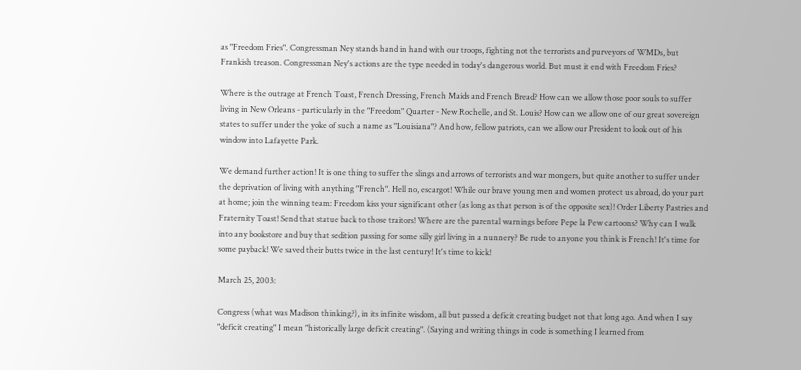as "Freedom Fries". Congressman Ney stands hand in hand with our troops, fighting not the terrorists and purveyors of WMDs, but Frankish treason. Congressman Ney's actions are the type needed in today's dangerous world. But must it end with Freedom Fries?

Where is the outrage at French Toast, French Dressing, French Maids and French Bread? How can we allow those poor souls to suffer living in New Orleans - particularly in the "Freedom" Quarter - New Rochelle, and St. Louis? How can we allow one of our great sovereign states to suffer under the yoke of such a name as "Louisiana"? And how, fellow patriots, can we allow our President to look out of his window into Lafayette Park.

We demand further action! It is one thing to suffer the slings and arrows of terrorists and war mongers, but quite another to suffer under the deprivation of living with anything "French". Hell no, escargot! While our brave young men and women protect us abroad, do your part at home; join the winning team: Freedom kiss your significant other (as long as that person is of the opposite sex)! Order Liberty Pastries and Fraternity Toast! Send that statue back to those traitors! Where are the parental warnings before Pepe la Pew cartoons? Why can I walk into any bookstore and buy that sedition passing for some silly girl living in a nunnery? Be rude to anyone you think is French! It's time for some payback! We saved their butts twice in the last century! It's time to kick!

March 25, 2003:

Congress (what was Madison thinking?), in its infinite wisdom, all but passed a deficit creating budget not that long ago. And when I say "deficit creating" I mean "historically large deficit creating". (Saying and writing things in code is something I learned from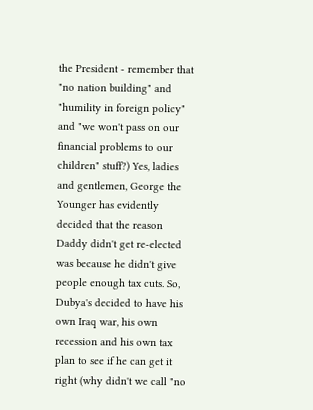the President - remember that "no nation building" and "humility in foreign policy" and "we won't pass on our financial problems to our children" stuff?) Yes, ladies and gentlemen, George the Younger has evidently decided that the reason Daddy didn't get re-elected was because he didn't give people enough tax cuts. So, Dubya's decided to have his own Iraq war, his own recession and his own tax plan to see if he can get it right (why didn't we call "no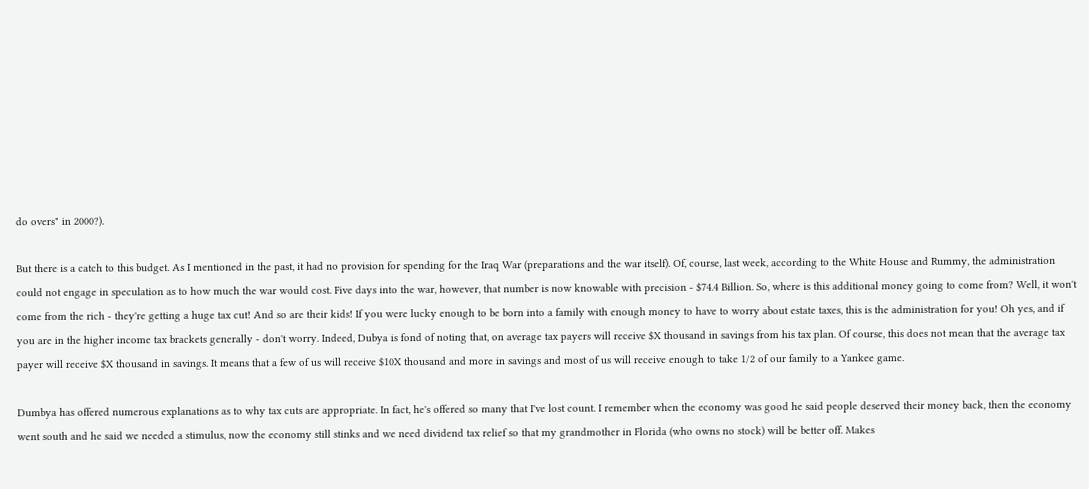do overs" in 2000?).

But there is a catch to this budget. As I mentioned in the past, it had no provision for spending for the Iraq War (preparations and the war itself). Of, course, last week, according to the White House and Rummy, the administration could not engage in speculation as to how much the war would cost. Five days into the war, however, that number is now knowable with precision - $74.4 Billion. So, where is this additional money going to come from? Well, it won't come from the rich - they're getting a huge tax cut! And so are their kids! If you were lucky enough to be born into a family with enough money to have to worry about estate taxes, this is the administration for you! Oh yes, and if you are in the higher income tax brackets generally - don't worry. Indeed, Dubya is fond of noting that, on average tax payers will receive $X thousand in savings from his tax plan. Of course, this does not mean that the average tax payer will receive $X thousand in savings. It means that a few of us will receive $10X thousand and more in savings and most of us will receive enough to take 1/2 of our family to a Yankee game.

Dumbya has offered numerous explanations as to why tax cuts are appropriate. In fact, he's offered so many that I've lost count. I remember when the economy was good he said people deserved their money back, then the economy went south and he said we needed a stimulus, now the economy still stinks and we need dividend tax relief so that my grandmother in Florida (who owns no stock) will be better off. Makes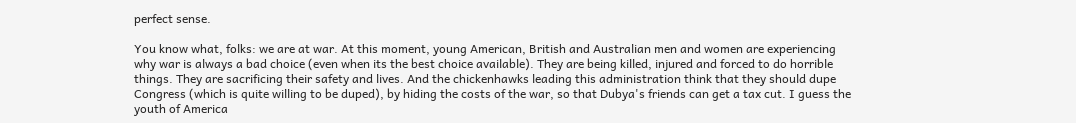perfect sense.

You know what, folks: we are at war. At this moment, young American, British and Australian men and women are experiencing why war is always a bad choice (even when its the best choice available). They are being killed, injured and forced to do horrible things. They are sacrificing their safety and lives. And the chickenhawks leading this administration think that they should dupe Congress (which is quite willing to be duped), by hiding the costs of the war, so that Dubya's friends can get a tax cut. I guess the youth of America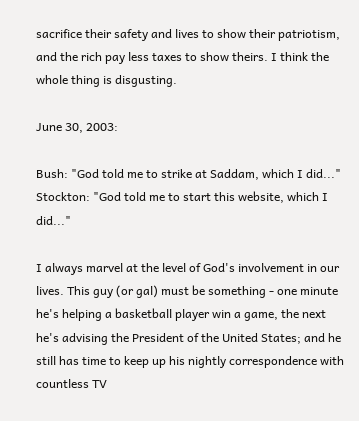sacrifice their safety and lives to show their patriotism, and the rich pay less taxes to show theirs. I think the whole thing is disgusting.

June 30, 2003:

Bush: "God told me to strike at Saddam, which I did..."
Stockton: "God told me to start this website, which I did..."

I always marvel at the level of God's involvement in our lives. This guy (or gal) must be something - one minute he's helping a basketball player win a game, the next he's advising the President of the United States; and he still has time to keep up his nightly correspondence with countless TV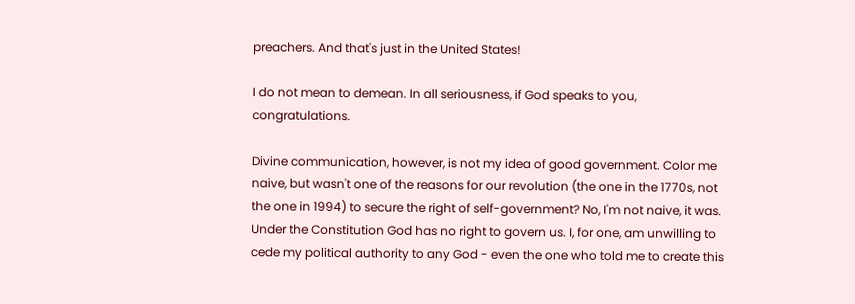preachers. And that's just in the United States!

I do not mean to demean. In all seriousness, if God speaks to you, congratulations.

Divine communication, however, is not my idea of good government. Color me naive, but wasn't one of the reasons for our revolution (the one in the 1770s, not the one in 1994) to secure the right of self-government? No, I'm not naive, it was. Under the Constitution God has no right to govern us. I, for one, am unwilling to cede my political authority to any God - even the one who told me to create this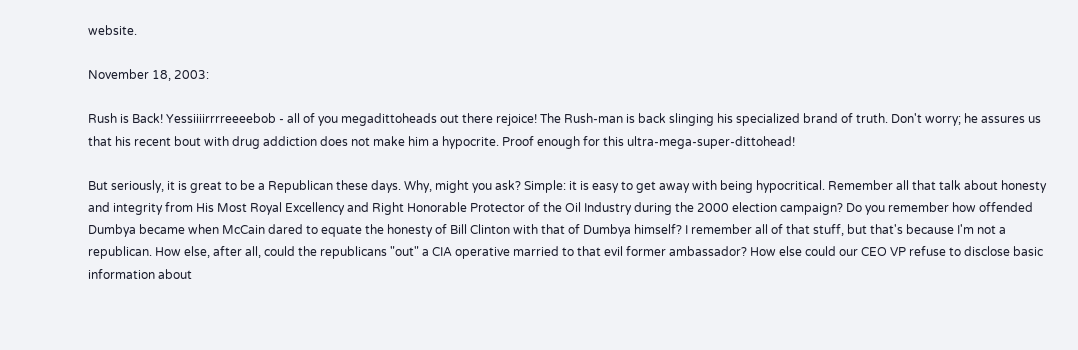website.

November 18, 2003:

Rush is Back! Yessiiiirrrreeeebob - all of you megadittoheads out there rejoice! The Rush-man is back slinging his specialized brand of truth. Don't worry; he assures us that his recent bout with drug addiction does not make him a hypocrite. Proof enough for this ultra-mega-super-dittohead!

But seriously, it is great to be a Republican these days. Why, might you ask? Simple: it is easy to get away with being hypocritical. Remember all that talk about honesty and integrity from His Most Royal Excellency and Right Honorable Protector of the Oil Industry during the 2000 election campaign? Do you remember how offended Dumbya became when McCain dared to equate the honesty of Bill Clinton with that of Dumbya himself? I remember all of that stuff, but that's because I'm not a republican. How else, after all, could the republicans "out" a CIA operative married to that evil former ambassador? How else could our CEO VP refuse to disclose basic information about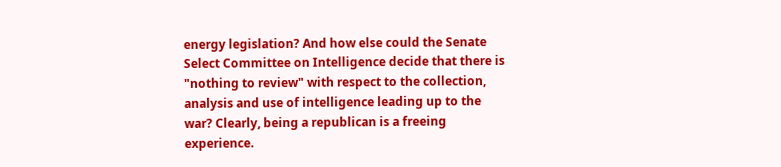energy legislation? And how else could the Senate Select Committee on Intelligence decide that there is "nothing to review" with respect to the collection, analysis and use of intelligence leading up to the war? Clearly, being a republican is a freeing experience.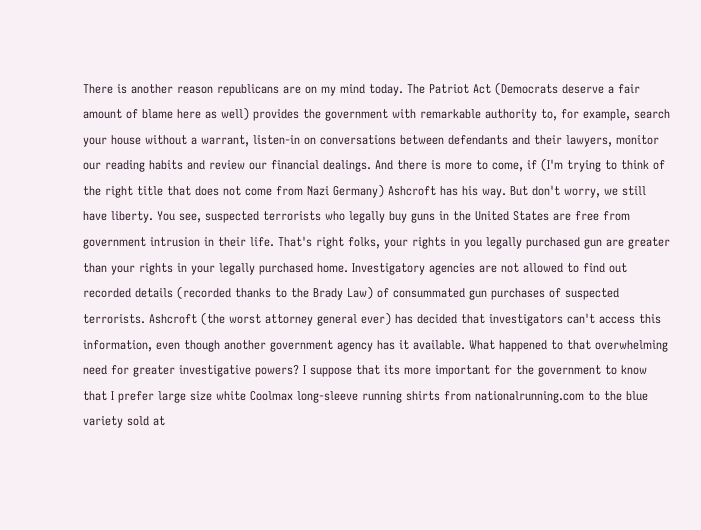There is another reason republicans are on my mind today. The Patriot Act (Democrats deserve a fair amount of blame here as well) provides the government with remarkable authority to, for example, search your house without a warrant, listen-in on conversations between defendants and their lawyers, monitor our reading habits and review our financial dealings. And there is more to come, if (I'm trying to think of the right title that does not come from Nazi Germany) Ashcroft has his way. But don't worry, we still have liberty. You see, suspected terrorists who legally buy guns in the United States are free from government intrusion in their life. That's right folks, your rights in you legally purchased gun are greater than your rights in your legally purchased home. Investigatory agencies are not allowed to find out recorded details (recorded thanks to the Brady Law) of consummated gun purchases of suspected terrorists. Ashcroft (the worst attorney general ever) has decided that investigators can't access this information, even though another government agency has it available. What happened to that overwhelming need for greater investigative powers? I suppose that its more important for the government to know that I prefer large size white Coolmax long-sleeve running shirts from nationalrunning.com to the blue variety sold at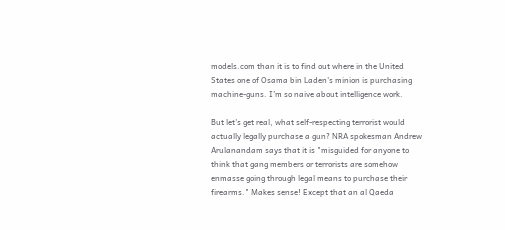models.com than it is to find out where in the United States one of Osama bin Laden's minion is purchasing machine-guns. I'm so naive about intelligence work.

But let's get real, what self-respecting terrorist would actually legally purchase a gun? NRA spokesman Andrew Arulanandam says that it is "misguided for anyone to think that gang members or terrorists are somehow enmasse going through legal means to purchase their firearms." Makes sense! Except that an al Qaeda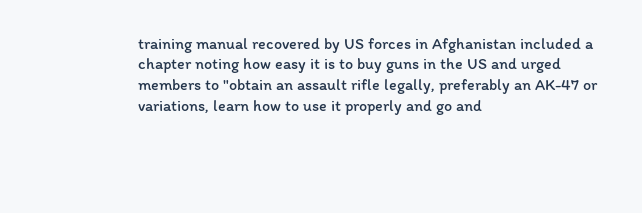training manual recovered by US forces in Afghanistan included a chapter noting how easy it is to buy guns in the US and urged members to "obtain an assault rifle legally, preferably an AK-47 or variations, learn how to use it properly and go and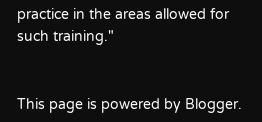practice in the areas allowed for such training."


This page is powered by Blogger.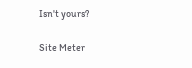Isn't yours?

Site Meter